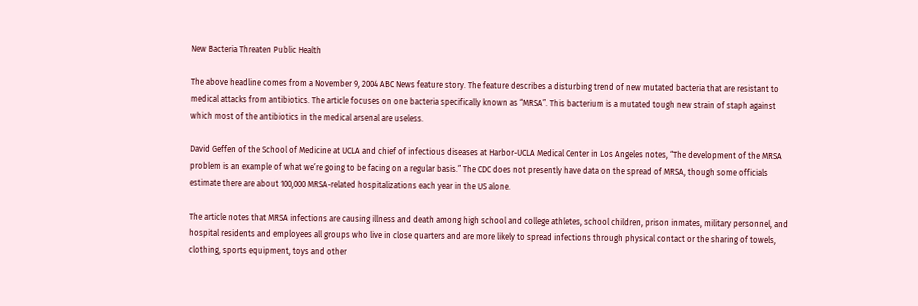New Bacteria Threaten Public Health

The above headline comes from a November 9, 2004 ABC News feature story. The feature describes a disturbing trend of new mutated bacteria that are resistant to medical attacks from antibiotics. The article focuses on one bacteria specifically known as “MRSA”. This bacterium is a mutated tough new strain of staph against which most of the antibiotics in the medical arsenal are useless.

David Geffen of the School of Medicine at UCLA and chief of infectious diseases at Harbor-UCLA Medical Center in Los Angeles notes, “The development of the MRSA problem is an example of what we’re going to be facing on a regular basis.” The CDC does not presently have data on the spread of MRSA, though some officials estimate there are about 100,000 MRSA-related hospitalizations each year in the US alone.

The article notes that MRSA infections are causing illness and death among high school and college athletes, school children, prison inmates, military personnel, and hospital residents and employees all groups who live in close quarters and are more likely to spread infections through physical contact or the sharing of towels, clothing, sports equipment, toys and other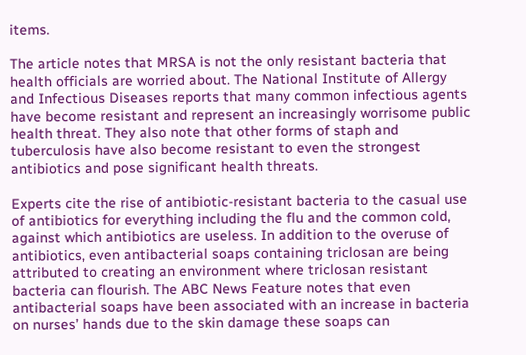items.

The article notes that MRSA is not the only resistant bacteria that health officials are worried about. The National Institute of Allergy and Infectious Diseases reports that many common infectious agents have become resistant and represent an increasingly worrisome public health threat. They also note that other forms of staph and tuberculosis have also become resistant to even the strongest antibiotics and pose significant health threats.

Experts cite the rise of antibiotic-resistant bacteria to the casual use of antibiotics for everything including the flu and the common cold, against which antibiotics are useless. In addition to the overuse of antibiotics, even antibacterial soaps containing triclosan are being attributed to creating an environment where triclosan resistant bacteria can flourish. The ABC News Feature notes that even antibacterial soaps have been associated with an increase in bacteria on nurses’ hands due to the skin damage these soaps can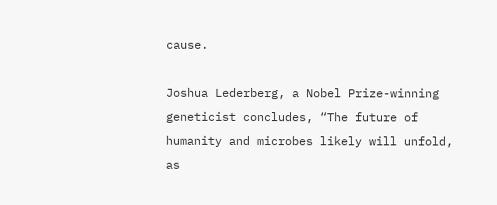cause.

Joshua Lederberg, a Nobel Prize-winning geneticist concludes, “The future of humanity and microbes likely will unfold, as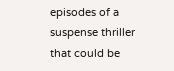episodes of a suspense thriller that could be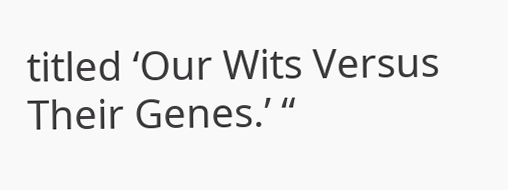titled ‘Our Wits Versus Their Genes.’ “